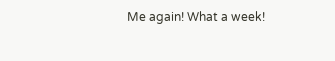Me again! What a week!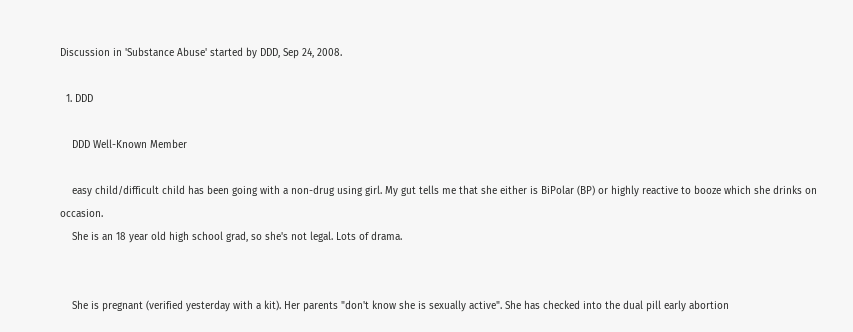Discussion in 'Substance Abuse' started by DDD, Sep 24, 2008.

  1. DDD

    DDD Well-Known Member

    easy child/difficult child has been going with a non-drug using girl. My gut tells me that she either is BiPolar (BP) or highly reactive to booze which she drinks on occasion.
    She is an 18 year old high school grad, so she's not legal. Lots of drama.


    She is pregnant (verified yesterday with a kit). Her parents "don't know she is sexually active". She has checked into the dual pill early abortion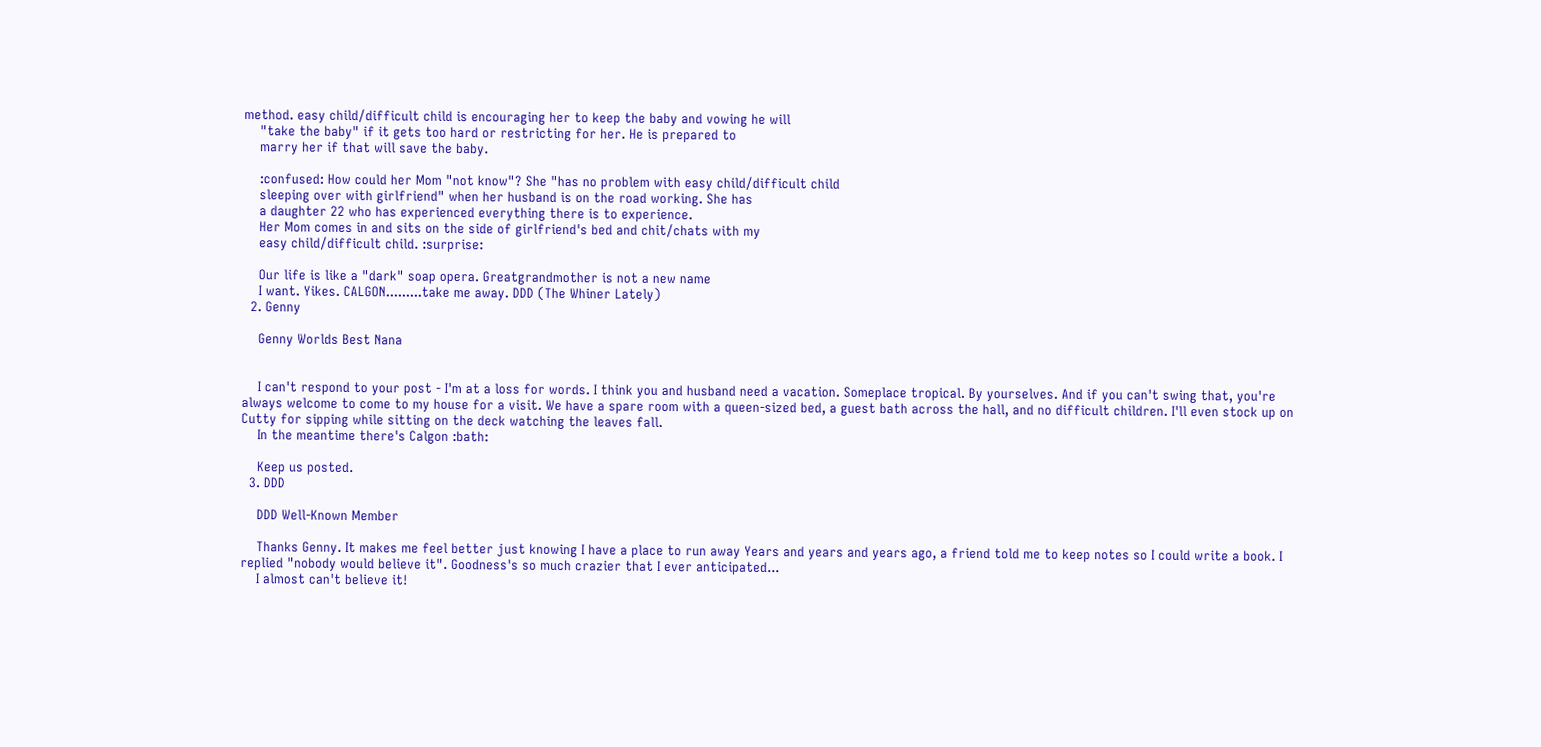method. easy child/difficult child is encouraging her to keep the baby and vowing he will
    "take the baby" if it gets too hard or restricting for her. He is prepared to
    marry her if that will save the baby.

    :confused: How could her Mom "not know"? She "has no problem with easy child/difficult child
    sleeping over with girlfriend" when her husband is on the road working. She has
    a daughter 22 who has experienced everything there is to experience.
    Her Mom comes in and sits on the side of girlfriend's bed and chit/chats with my
    easy child/difficult child. :surprise:

    Our life is like a "dark" soap opera. Greatgrandmother is not a new name
    I want. Yikes. CALGON.........take me away. DDD (The Whiner Lately)
  2. Genny

    Genny Worlds Best Nana


    I can't respond to your post - I'm at a loss for words. I think you and husband need a vacation. Someplace tropical. By yourselves. And if you can't swing that, you're always welcome to come to my house for a visit. We have a spare room with a queen-sized bed, a guest bath across the hall, and no difficult children. I'll even stock up on Cutty for sipping while sitting on the deck watching the leaves fall.
    In the meantime there's Calgon :bath:

    Keep us posted.
  3. DDD

    DDD Well-Known Member

    Thanks Genny. It makes me feel better just knowing I have a place to run away Years and years and years ago, a friend told me to keep notes so I could write a book. I replied "nobody would believe it". Goodness's so much crazier that I ever anticipated...
    I almost can't believe it!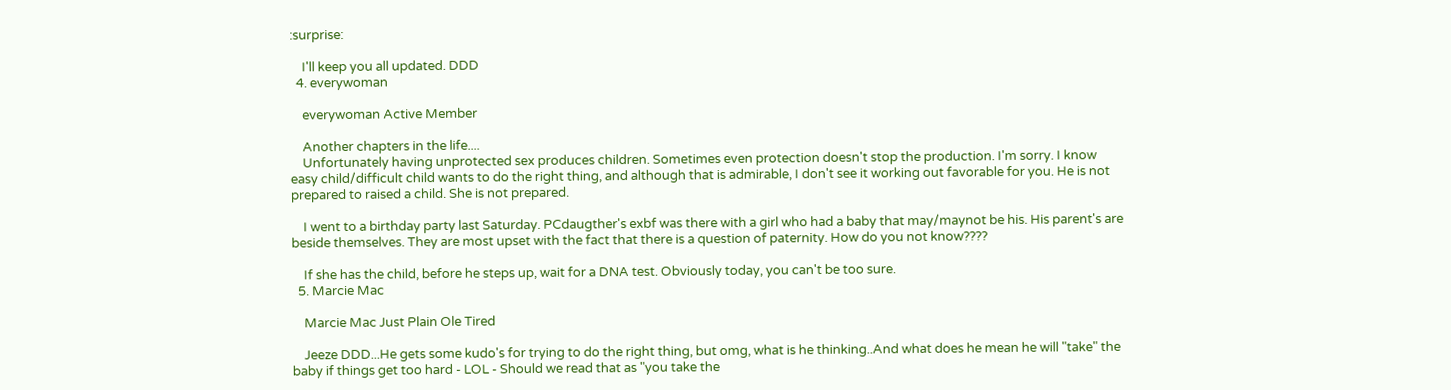:surprise:

    I'll keep you all updated. DDD
  4. everywoman

    everywoman Active Member

    Another chapters in the life....
    Unfortunately having unprotected sex produces children. Sometimes even protection doesn't stop the production. I'm sorry. I know easy child/difficult child wants to do the right thing, and although that is admirable, I don't see it working out favorable for you. He is not prepared to raised a child. She is not prepared.

    I went to a birthday party last Saturday. PCdaugther's exbf was there with a girl who had a baby that may/maynot be his. His parent's are beside themselves. They are most upset with the fact that there is a question of paternity. How do you not know????

    If she has the child, before he steps up, wait for a DNA test. Obviously today, you can't be too sure.
  5. Marcie Mac

    Marcie Mac Just Plain Ole Tired

    Jeeze DDD...He gets some kudo's for trying to do the right thing, but omg, what is he thinking..And what does he mean he will "take" the baby if things get too hard - LOL - Should we read that as "you take the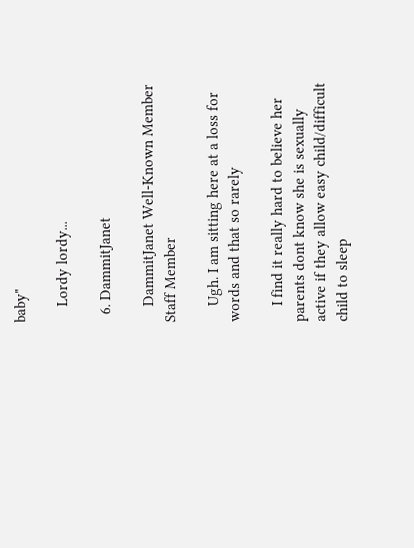baby"

    Lordy lordy...

  6. DammitJanet

    DammitJanet Well-Known Member Staff Member

    Ugh. I am sitting here at a loss for words and that so rarely

    I find it really hard to believe her parents dont know she is sexually active if they allow easy child/difficult child to sleep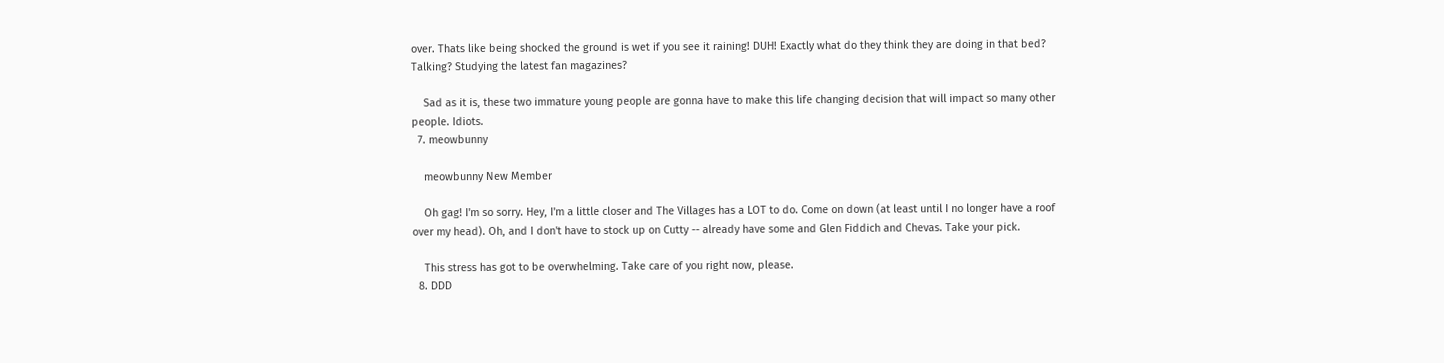over. Thats like being shocked the ground is wet if you see it raining! DUH! Exactly what do they think they are doing in that bed? Talking? Studying the latest fan magazines?

    Sad as it is, these two immature young people are gonna have to make this life changing decision that will impact so many other people. Idiots.
  7. meowbunny

    meowbunny New Member

    Oh gag! I'm so sorry. Hey, I'm a little closer and The Villages has a LOT to do. Come on down (at least until I no longer have a roof over my head). Oh, and I don't have to stock up on Cutty -- already have some and Glen Fiddich and Chevas. Take your pick.

    This stress has got to be overwhelming. Take care of you right now, please.
  8. DDD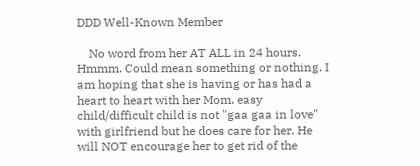DDD Well-Known Member

    No word from her AT ALL in 24 hours. Hmmm. Could mean something or nothing. I am hoping that she is having or has had a heart to heart with her Mom. easy child/difficult child is not "gaa gaa in love" with girlfriend but he does care for her. He will NOT encourage her to get rid of the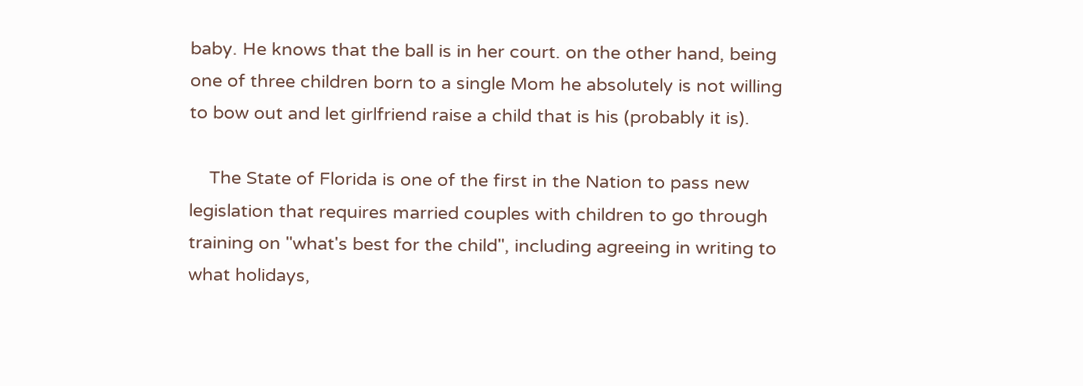baby. He knows that the ball is in her court. on the other hand, being one of three children born to a single Mom he absolutely is not willing to bow out and let girlfriend raise a child that is his (probably it is).

    The State of Florida is one of the first in the Nation to pass new legislation that requires married couples with children to go through training on "what's best for the child", including agreeing in writing to what holidays,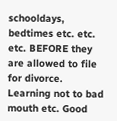schooldays, bedtimes etc. etc. etc. BEFORE they are allowed to file for divorce. Learning not to bad mouth etc. Good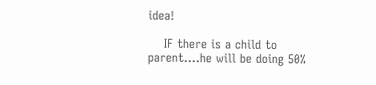idea!

    IF there is a child to parent....he will be doing 50%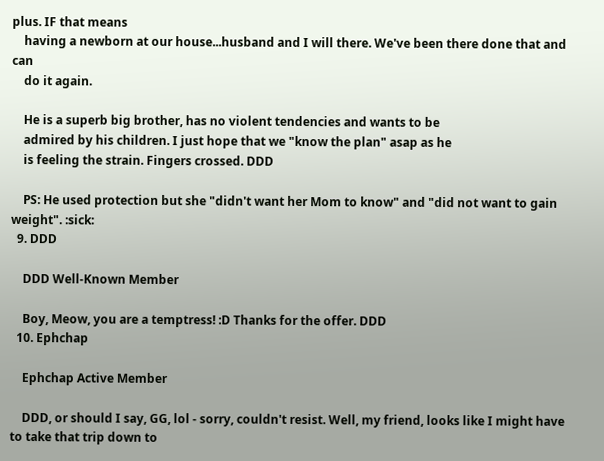plus. IF that means
    having a newborn at our house...husband and I will there. We've been there done that and can
    do it again.

    He is a superb big brother, has no violent tendencies and wants to be
    admired by his children. I just hope that we "know the plan" asap as he
    is feeling the strain. Fingers crossed. DDD

    PS: He used protection but she "didn't want her Mom to know" and "did not want to gain weight". :sick:
  9. DDD

    DDD Well-Known Member

    Boy, Meow, you are a temptress! :D Thanks for the offer. DDD
  10. Ephchap

    Ephchap Active Member

    DDD, or should I say, GG, lol - sorry, couldn't resist. Well, my friend, looks like I might have to take that trip down to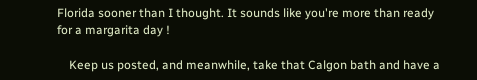Florida sooner than I thought. It sounds like you're more than ready for a margarita day !

    Keep us posted, and meanwhile, take that Calgon bath and have a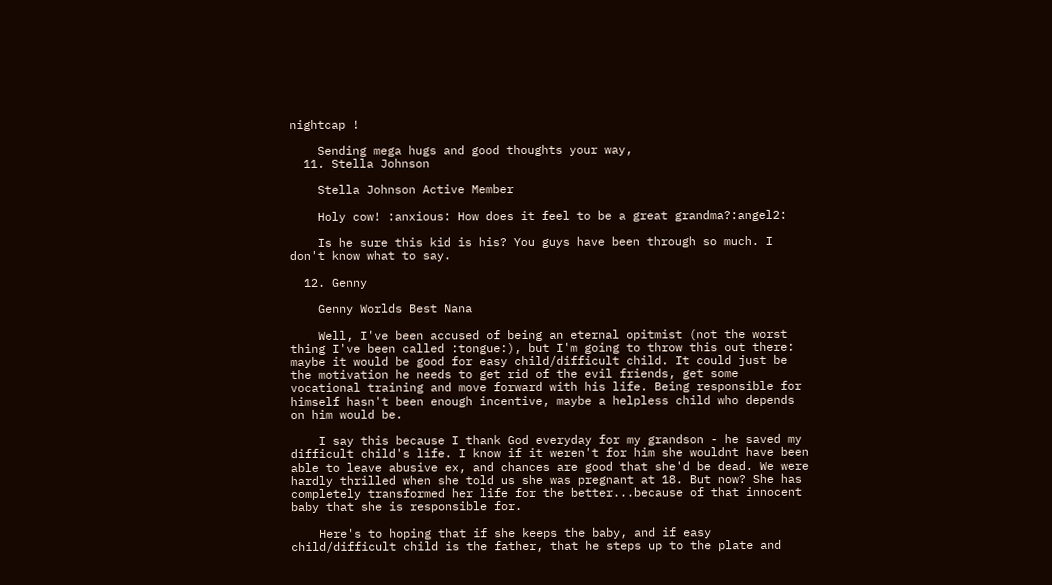nightcap !

    Sending mega hugs and good thoughts your way,
  11. Stella Johnson

    Stella Johnson Active Member

    Holy cow! :anxious: How does it feel to be a great grandma?:angel2:

    Is he sure this kid is his? You guys have been through so much. I don't know what to say.

  12. Genny

    Genny Worlds Best Nana

    Well, I've been accused of being an eternal opitmist (not the worst thing I've been called :tongue:), but I'm going to throw this out there: maybe it would be good for easy child/difficult child. It could just be the motivation he needs to get rid of the evil friends, get some vocational training and move forward with his life. Being responsible for himself hasn't been enough incentive, maybe a helpless child who depends on him would be.

    I say this because I thank God everyday for my grandson - he saved my difficult child's life. I know if it weren't for him she wouldnt have been able to leave abusive ex, and chances are good that she'd be dead. We were hardly thrilled when she told us she was pregnant at 18. But now? She has completely transformed her life for the better...because of that innocent baby that she is responsible for.

    Here's to hoping that if she keeps the baby, and if easy child/difficult child is the father, that he steps up to the plate and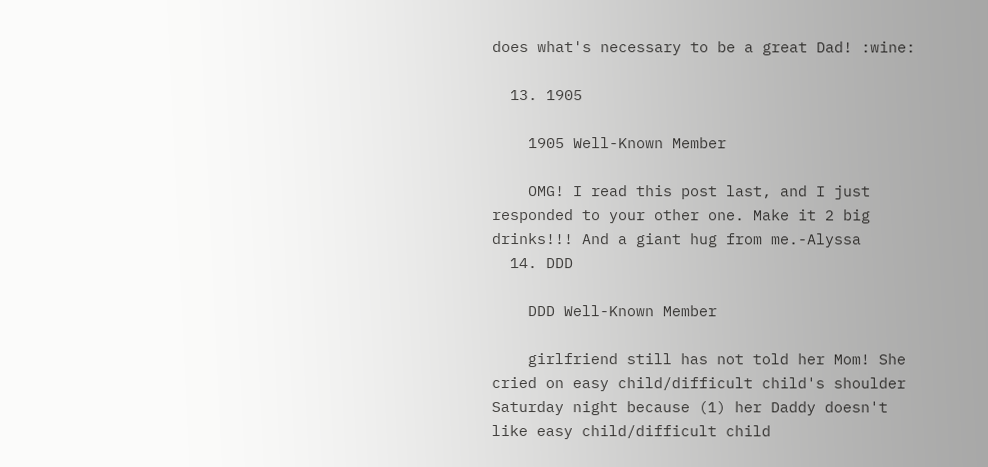does what's necessary to be a great Dad! :wine:

  13. 1905

    1905 Well-Known Member

    OMG! I read this post last, and I just responded to your other one. Make it 2 big drinks!!! And a giant hug from me.-Alyssa
  14. DDD

    DDD Well-Known Member

    girlfriend still has not told her Mom! She cried on easy child/difficult child's shoulder Saturday night because (1) her Daddy doesn't like easy child/difficult child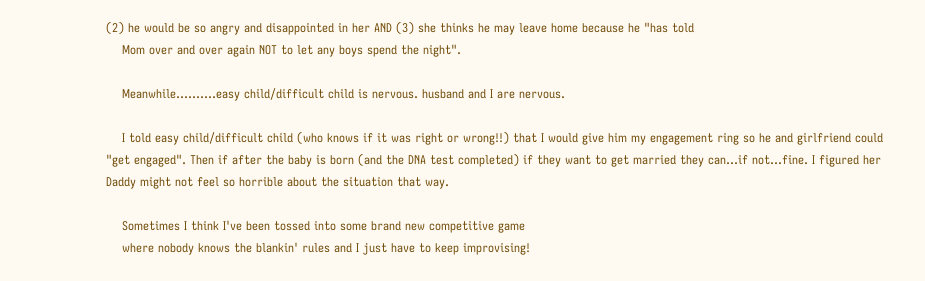(2) he would be so angry and disappointed in her AND (3) she thinks he may leave home because he "has told
    Mom over and over again NOT to let any boys spend the night".

    Meanwhile..........easy child/difficult child is nervous. husband and I are nervous.

    I told easy child/difficult child (who knows if it was right or wrong!!) that I would give him my engagement ring so he and girlfriend could "get engaged". Then if after the baby is born (and the DNA test completed) if they want to get married they can...if not...fine. I figured her Daddy might not feel so horrible about the situation that way.

    Sometimes I think I've been tossed into some brand new competitive game
    where nobody knows the blankin' rules and I just have to keep improvising!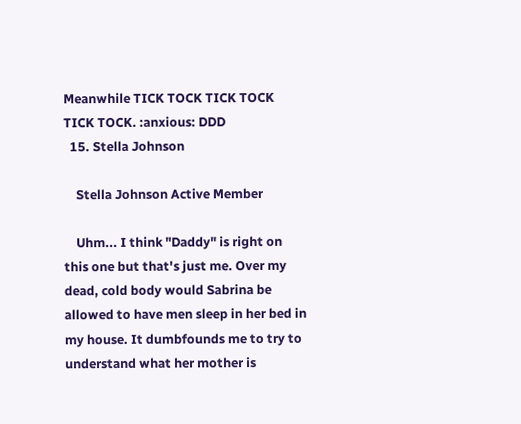Meanwhile TICK TOCK TICK TOCK TICK TOCK. :anxious: DDD
  15. Stella Johnson

    Stella Johnson Active Member

    Uhm... I think "Daddy" is right on this one but that's just me. Over my dead, cold body would Sabrina be allowed to have men sleep in her bed in my house. It dumbfounds me to try to understand what her mother is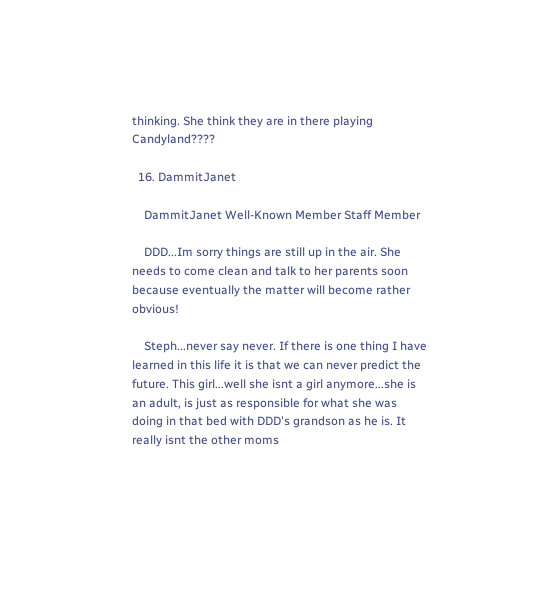thinking. She think they are in there playing Candyland????

  16. DammitJanet

    DammitJanet Well-Known Member Staff Member

    DDD...Im sorry things are still up in the air. She needs to come clean and talk to her parents soon because eventually the matter will become rather obvious!

    Steph...never say never. If there is one thing I have learned in this life it is that we can never predict the future. This girl...well she isnt a girl anymore...she is an adult, is just as responsible for what she was doing in that bed with DDD's grandson as he is. It really isnt the other moms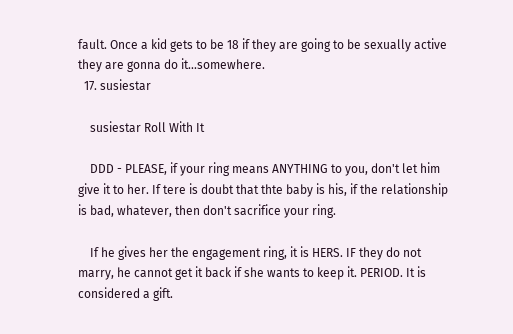fault. Once a kid gets to be 18 if they are going to be sexually active they are gonna do it...somewhere.
  17. susiestar

    susiestar Roll With It

    DDD - PLEASE, if your ring means ANYTHING to you, don't let him give it to her. If tere is doubt that thte baby is his, if the relationship is bad, whatever, then don't sacrifice your ring.

    If he gives her the engagement ring, it is HERS. IF they do not marry, he cannot get it back if she wants to keep it. PERIOD. It is considered a gift.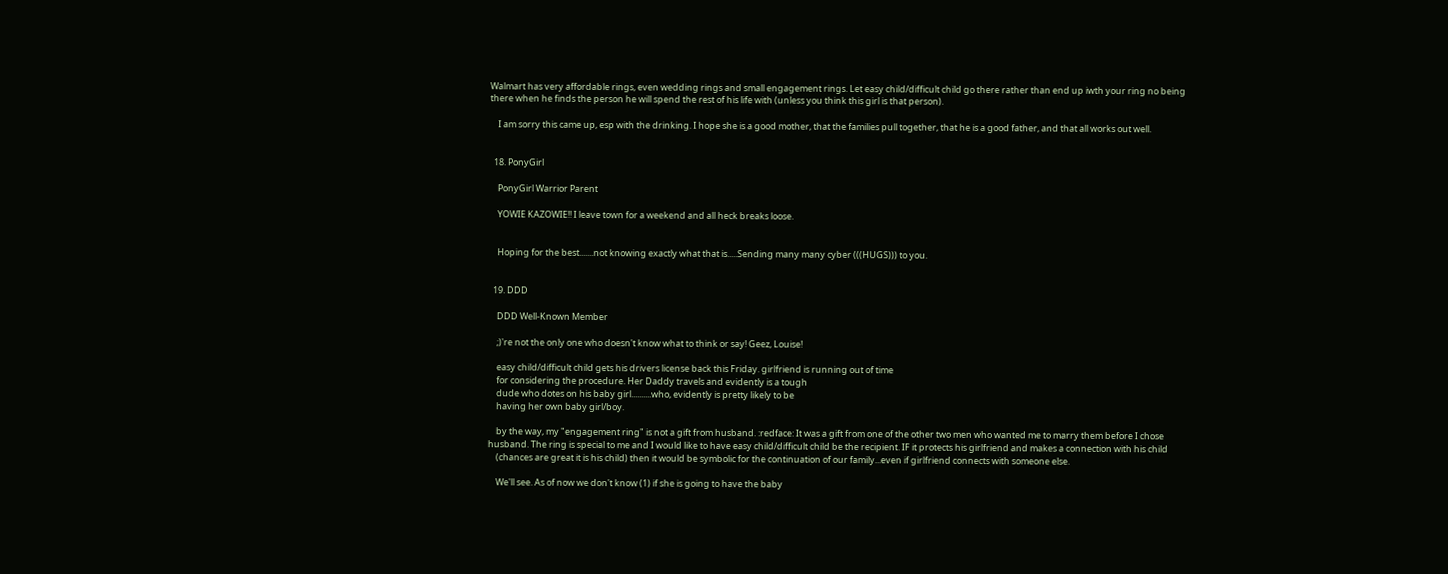Walmart has very affordable rings, even wedding rings and small engagement rings. Let easy child/difficult child go there rather than end up iwth your ring no being there when he finds the person he will spend the rest of his life with (unless you think this girl is that person).

    I am sorry this came up, esp with the drinking. I hope she is a good mother, that the families pull together, that he is a good father, and that all works out well.


  18. PonyGirl

    PonyGirl Warrior Parent

    YOWIE KAZOWIE!! I leave town for a weekend and all heck breaks loose.


    Hoping for the best.......not knowing exactly what that is.....Sending many many cyber (((HUGS))) to you.


  19. DDD

    DDD Well-Known Member

    ;)'re not the only one who doesn't know what to think or say! Geez, Louise!

    easy child/difficult child gets his drivers license back this Friday. girlfriend is running out of time
    for considering the procedure. Her Daddy travels and evidently is a tough
    dude who dotes on his baby girl..........who, evidently is pretty likely to be
    having her own baby girl/boy.

    by the way, my "engagement ring" is not a gift from husband. :redface: It was a gift from one of the other two men who wanted me to marry them before I chose husband. The ring is special to me and I would like to have easy child/difficult child be the recipient. IF it protects his girlfriend and makes a connection with his child
    (chances are great it is his child) then it would be symbolic for the continuation of our family...even if girlfriend connects with someone else.

    We'll see. As of now we don't know (1) if she is going to have the baby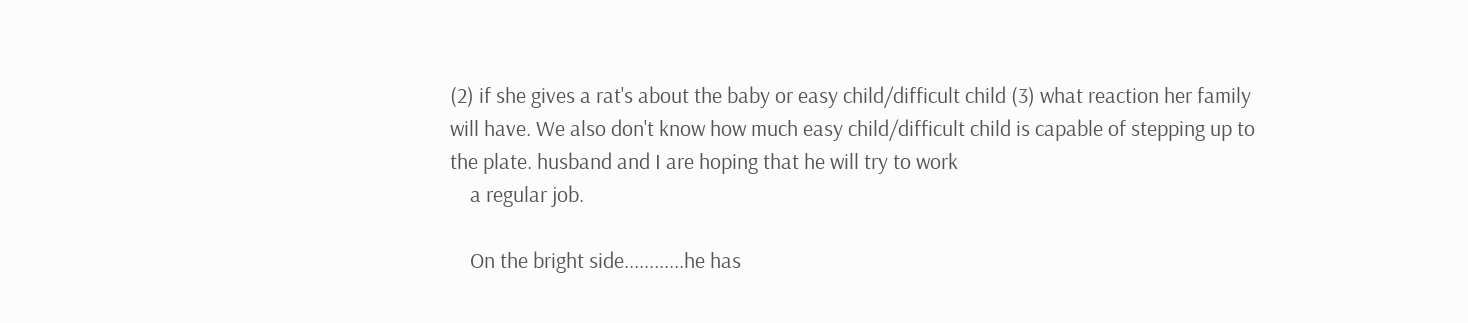(2) if she gives a rat's about the baby or easy child/difficult child (3) what reaction her family will have. We also don't know how much easy child/difficult child is capable of stepping up to the plate. husband and I are hoping that he will try to work
    a regular job.

    On the bright side............he has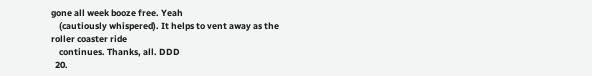gone all week booze free. Yeah
    (cautiously whispered). It helps to vent away as the roller coaster ride
    continues. Thanks, all. DDD
  20.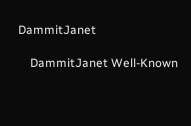DammitJanet

    DammitJanet Well-Known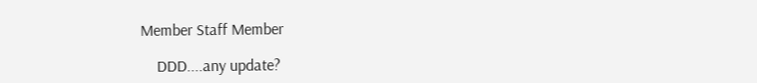Member Staff Member

    DDD....any update?